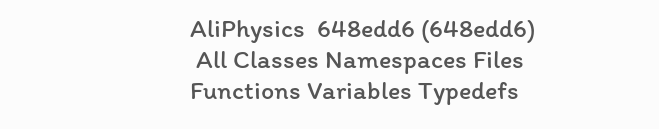AliPhysics  648edd6 (648edd6)
 All Classes Namespaces Files Functions Variables Typedefs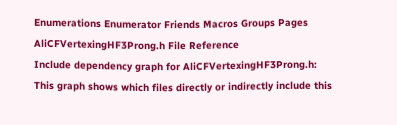Enumerations Enumerator Friends Macros Groups Pages
AliCFVertexingHF3Prong.h File Reference
Include dependency graph for AliCFVertexingHF3Prong.h:
This graph shows which files directly or indirectly include this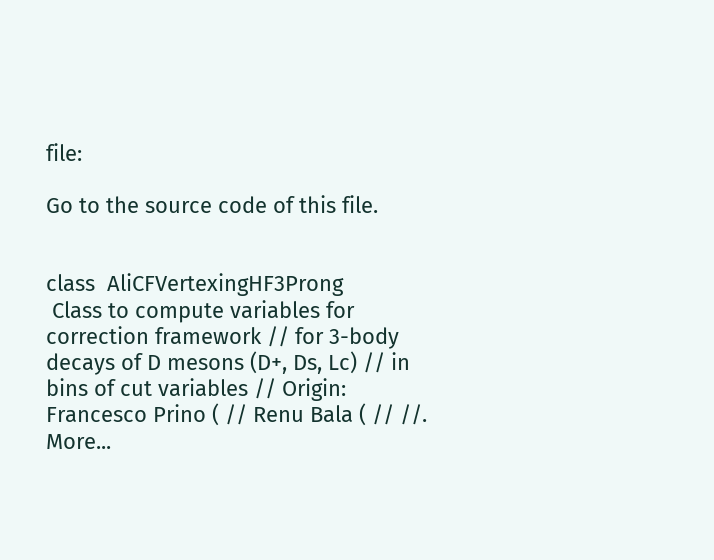file:

Go to the source code of this file.


class  AliCFVertexingHF3Prong
 Class to compute variables for correction framework // for 3-body decays of D mesons (D+, Ds, Lc) // in bins of cut variables // Origin: Francesco Prino ( // Renu Bala ( // //. More...